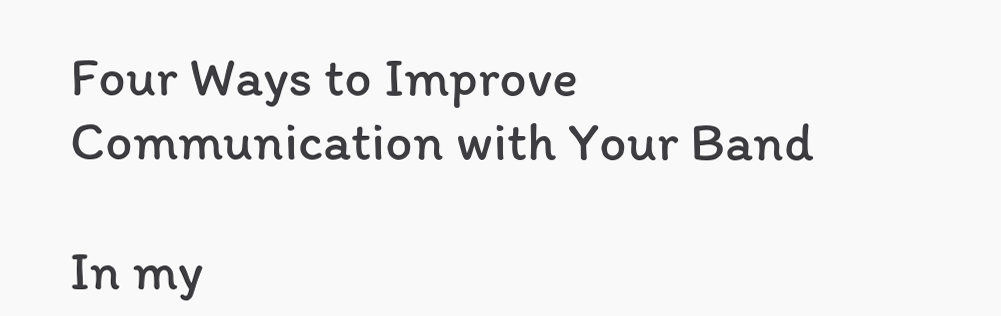Four Ways to Improve Communication with Your Band

In my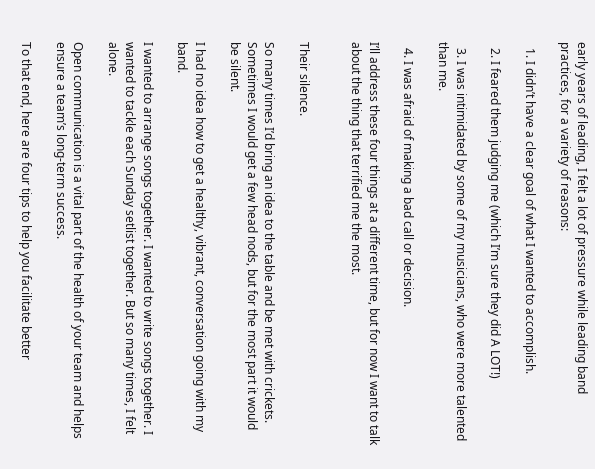early years of leading, I felt a lot of pressure while leading band practices, for a variety of reasons:

  1. I didn’t have a clear goal of what I wanted to accomplish.

  2. I feared them judging me (which I’m sure they did A LOT!)

  3. I was intimidated by some of my musicians, who were more talented than me.

  4. I was afraid of making a bad call or decision.

I’ll address these four things at a different time, but for now I want to talk about the thing that terrified me the most.


Their silence.

So many times I’d bring an idea to the table and be met with crickets. Sometimes I would get a few head nods, but for the most part it would be silent.

I had no idea how to get a healthy, vibrant, conversation going with my band.

I wanted to arrange songs together. I wanted to write songs together. I wanted to tackle each Sunday setlist together. But so many times, I felt alone.

Open communication is a vital part of the health of your team and helps ensure a team’s long-term success.

To that end, here are four tips to help you facilitate better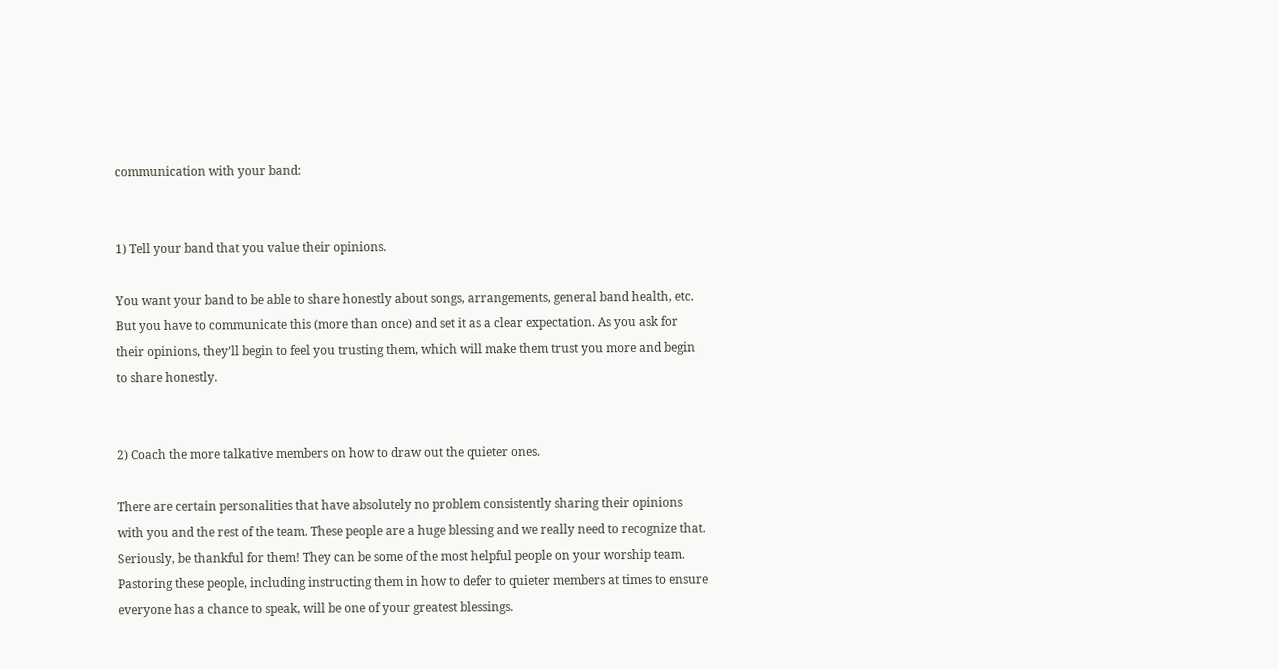communication with your band:


1) Tell your band that you value their opinions.

You want your band to be able to share honestly about songs, arrangements, general band health, etc. But you have to communicate this (more than once) and set it as a clear expectation. As you ask for their opinions, they’ll begin to feel you trusting them, which will make them trust you more and begin to share honestly.


2) Coach the more talkative members on how to draw out the quieter ones.

There are certain personalities that have absolutely no problem consistently sharing their opinions with you and the rest of the team. These people are a huge blessing and we really need to recognize that. Seriously, be thankful for them! They can be some of the most helpful people on your worship team. Pastoring these people, including instructing them in how to defer to quieter members at times to ensure everyone has a chance to speak, will be one of your greatest blessings.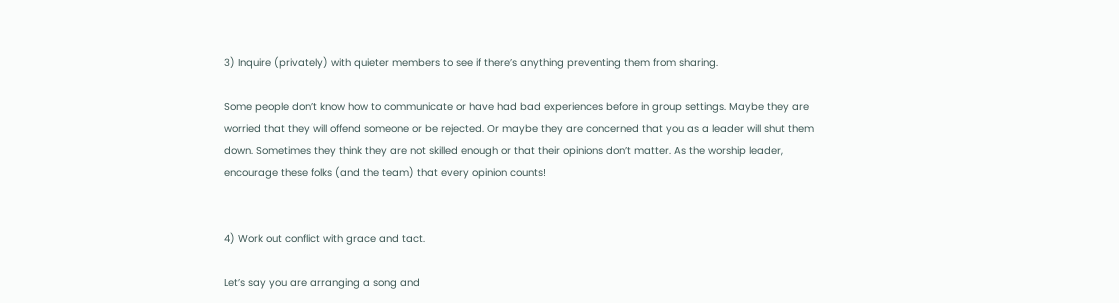3) Inquire (privately) with quieter members to see if there’s anything preventing them from sharing.

Some people don’t know how to communicate or have had bad experiences before in group settings. Maybe they are worried that they will offend someone or be rejected. Or maybe they are concerned that you as a leader will shut them down. Sometimes they think they are not skilled enough or that their opinions don’t matter. As the worship leader, encourage these folks (and the team) that every opinion counts!


4) Work out conflict with grace and tact.

Let’s say you are arranging a song and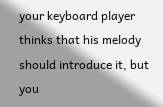your keyboard player thinks that his melody should introduce it, but you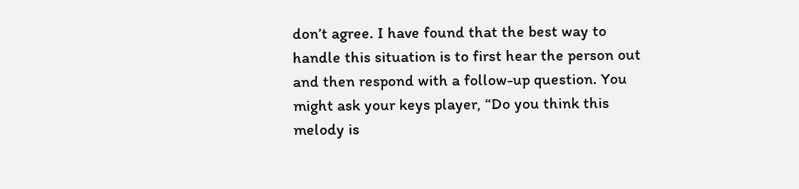don’t agree. I have found that the best way to handle this situation is to first hear the person out and then respond with a follow-up question. You might ask your keys player, “Do you think this melody is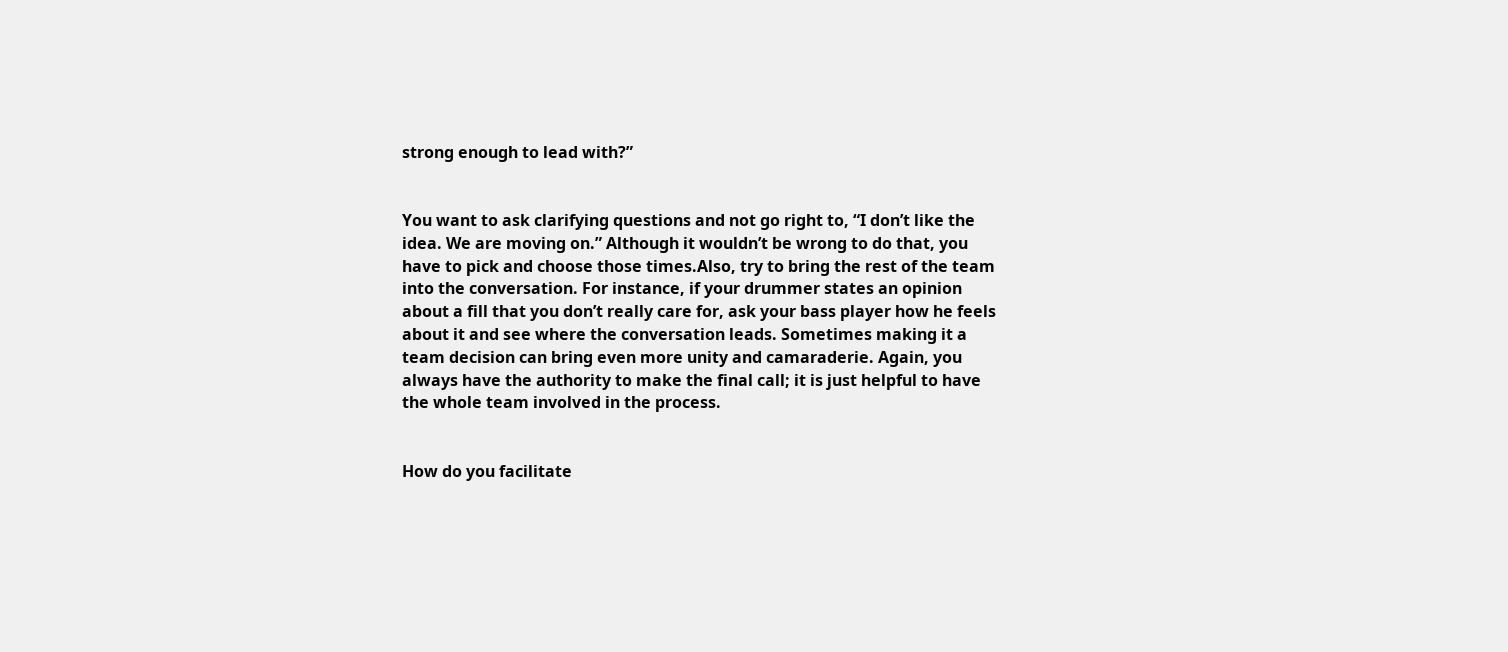strong enough to lead with?”


You want to ask clarifying questions and not go right to, “I don’t like the idea. We are moving on.” Although it wouldn’t be wrong to do that, you have to pick and choose those times.Also, try to bring the rest of the team into the conversation. For instance, if your drummer states an opinion about a fill that you don’t really care for, ask your bass player how he feels about it and see where the conversation leads. Sometimes making it a team decision can bring even more unity and camaraderie. Again, you always have the authority to make the final call; it is just helpful to have the whole team involved in the process.


How do you facilitate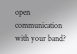open communication with your band?